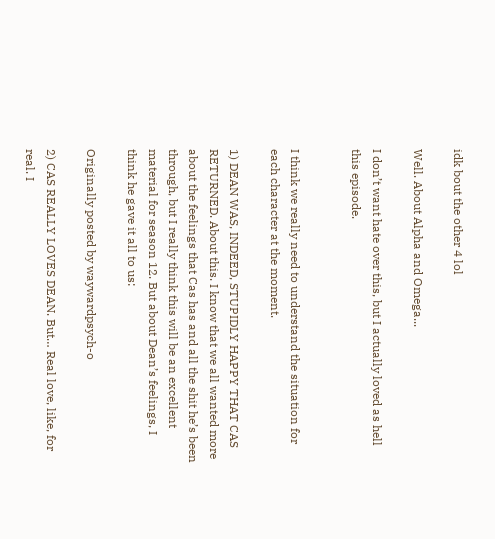idk bout the other 4 lol

Well. About Alpha and Omega...

I don’t want hate over this, but I actually loved as hell this episode.


I think we really need to understand the situation for each character at the moment.

1) DEAN WAS, INDEED, STUPIDLY HAPPY THAT CAS RETURNED. About this. I know that we all wanted more about the feelings that Cas has and all the shit he’s been through, but I really think this will be an excellent material for season 12. But about Dean’s feelings, I think he gave it all to us:

Originally posted by waywardpsych-o

2) CAS REALLY LOVES DEAN. But… Real love, like, for real. I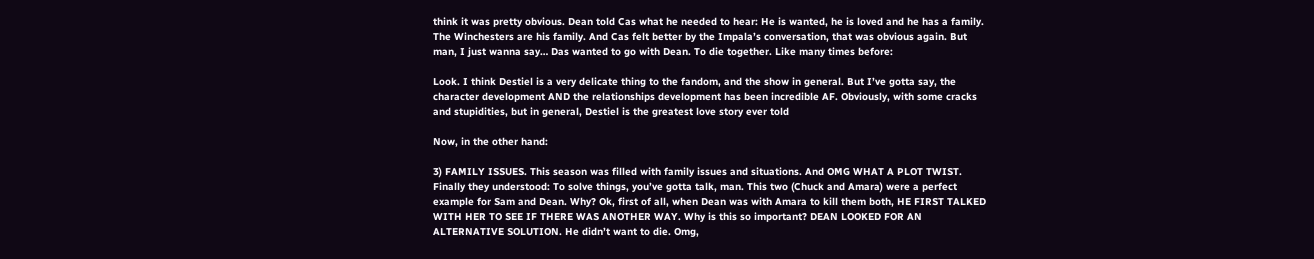think it was pretty obvious. Dean told Cas what he needed to hear: He is wanted, he is loved and he has a family. The Winchesters are his family. And Cas felt better by the Impala’s conversation, that was obvious again. But man, I just wanna say… Das wanted to go with Dean. To die together. Like many times before:

Look. I think Destiel is a very delicate thing to the fandom, and the show in general. But I’ve gotta say, the character development AND the relationships development has been incredible AF. Obviously, with some cracks and stupidities, but in general, Destiel is the greatest love story ever told

Now, in the other hand:

3) FAMILY ISSUES. This season was filled with family issues and situations. And OMG WHAT A PLOT TWIST. Finally they understood: To solve things, you’ve gotta talk, man. This two (Chuck and Amara) were a perfect example for Sam and Dean. Why? Ok, first of all, when Dean was with Amara to kill them both, HE FIRST TALKED WITH HER TO SEE IF THERE WAS ANOTHER WAY. Why is this so important? DEAN LOOKED FOR AN ALTERNATIVE SOLUTION. He didn’t want to die. Omg,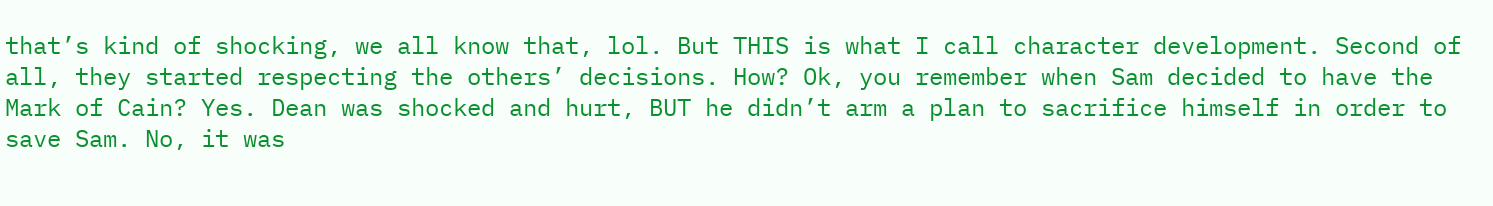that’s kind of shocking, we all know that, lol. But THIS is what I call character development. Second of all, they started respecting the others’ decisions. How? Ok, you remember when Sam decided to have the Mark of Cain? Yes. Dean was shocked and hurt, BUT he didn’t arm a plan to sacrifice himself in order to save Sam. No, it was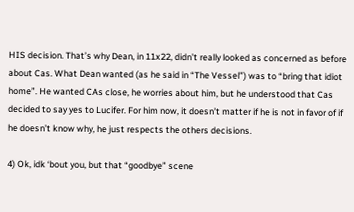HIS decision. That’s why Dean, in 11x22, didn’t really looked as concerned as before about Cas. What Dean wanted (as he said in “The Vessel”) was to “bring that idiot home”. He wanted CAs close, he worries about him, but he understood that Cas decided to say yes to Lucifer. For him now, it doesn’t matter if he is not in favor of if he doesn’t know why, he just respects the others decisions.

4) Ok, idk ‘bout you, but that “goodbye” scene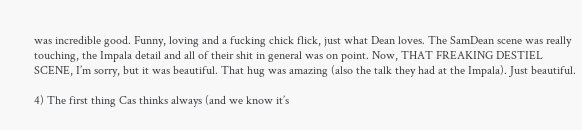was incredible good. Funny, loving and a fucking chick flick, just what Dean loves. The SamDean scene was really touching, the Impala detail and all of their shit in general was on point. Now, THAT FREAKING DESTIEL SCENE, I’m sorry, but it was beautiful. That hug was amazing (also the talk they had at the Impala). Just beautiful.

4) The first thing Cas thinks always (and we know it’s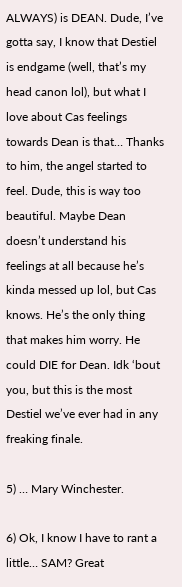ALWAYS) is DEAN. Dude, I’ve gotta say, I know that Destiel is endgame (well, that’s my head canon lol), but what I love about Cas feelings towards Dean is that… Thanks to him, the angel started to feel. Dude, this is way too beautiful. Maybe Dean doesn’t understand his feelings at all because he’s kinda messed up lol, but Cas knows. He’s the only thing that makes him worry. He could DIE for Dean. Idk ‘bout you, but this is the most Destiel we’ve ever had in any freaking finale.

5) … Mary Winchester.

6) Ok, I know I have to rant a little… SAM? Great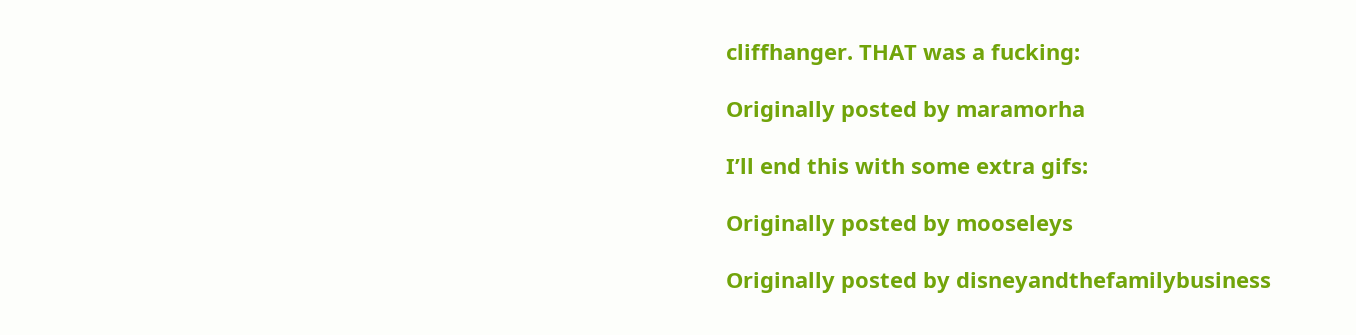cliffhanger. THAT was a fucking:

Originally posted by maramorha

I’ll end this with some extra gifs:

Originally posted by mooseleys

Originally posted by disneyandthefamilybusiness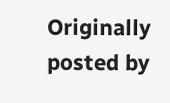Originally posted by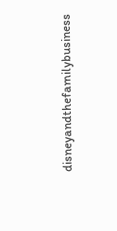disneyandthefamilybusiness